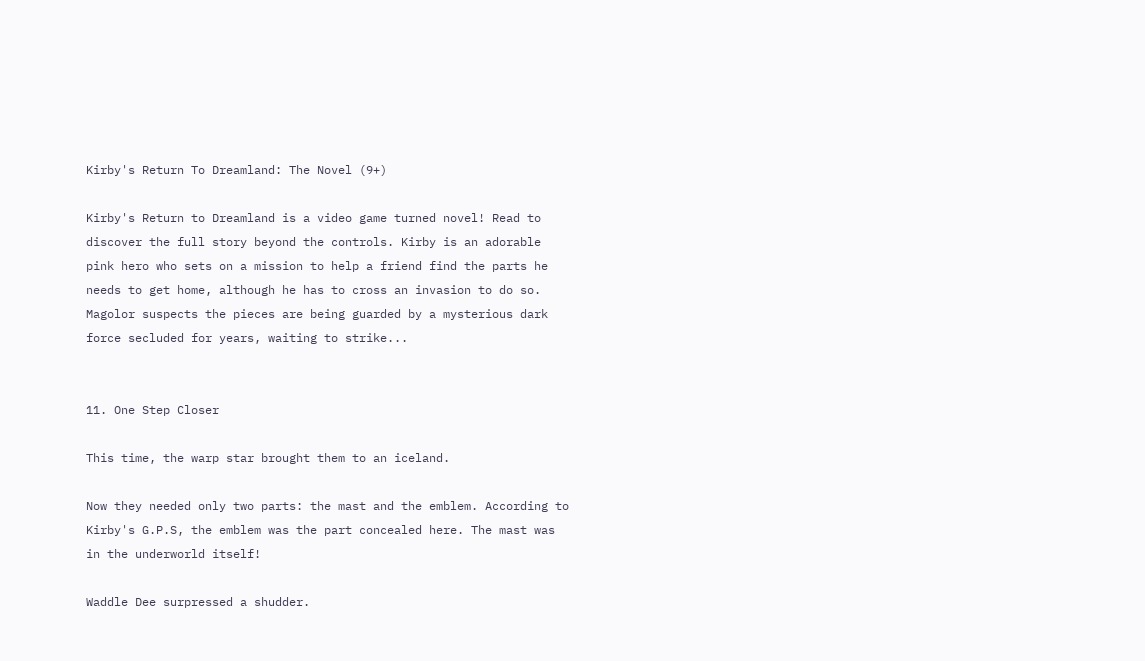Kirby's Return To Dreamland: The Novel (9+)

Kirby's Return to Dreamland is a video game turned novel! Read to discover the full story beyond the controls. Kirby is an adorable pink hero who sets on a mission to help a friend find the parts he needs to get home, although he has to cross an invasion to do so. Magolor suspects the pieces are being guarded by a mysterious dark force secluded for years, waiting to strike...


11. One Step Closer

This time, the warp star brought them to an iceland.

Now they needed only two parts: the mast and the emblem. According to Kirby's G.P.S, the emblem was the part concealed here. The mast was in the underworld itself!

Waddle Dee surpressed a shudder.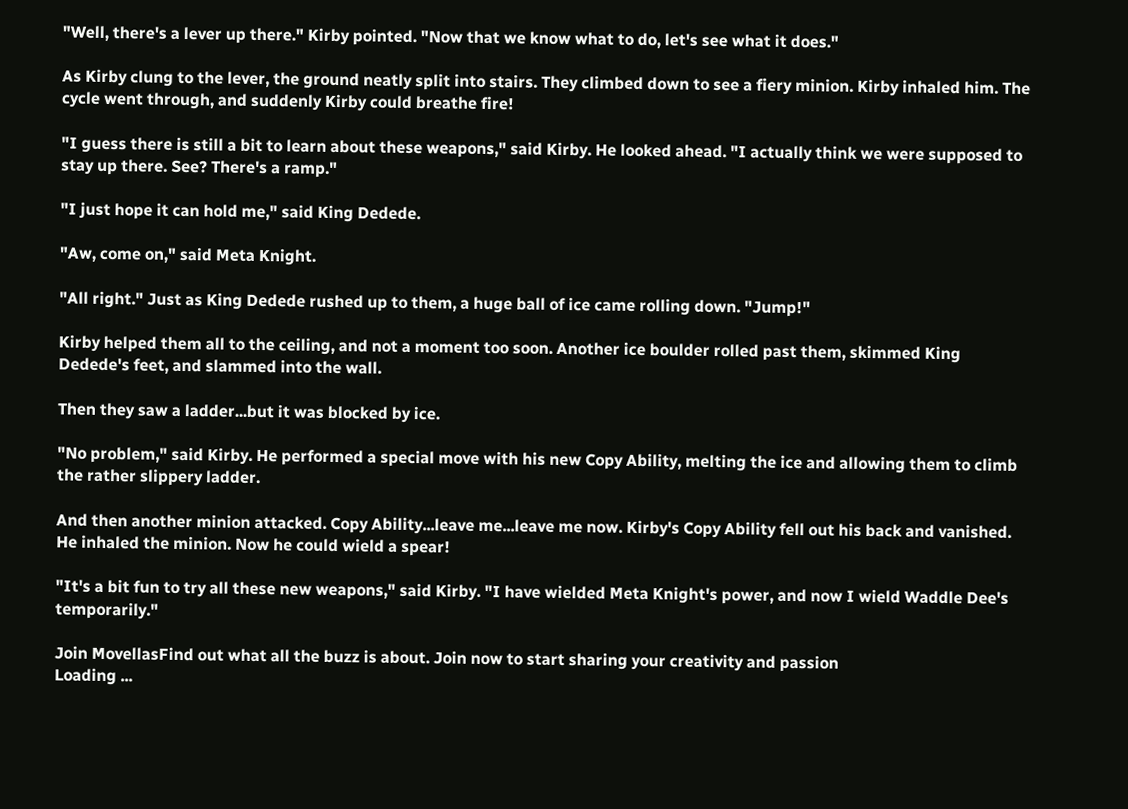"Well, there's a lever up there." Kirby pointed. "Now that we know what to do, let's see what it does."

As Kirby clung to the lever, the ground neatly split into stairs. They climbed down to see a fiery minion. Kirby inhaled him. The cycle went through, and suddenly Kirby could breathe fire!

"I guess there is still a bit to learn about these weapons," said Kirby. He looked ahead. "I actually think we were supposed to stay up there. See? There's a ramp."

"I just hope it can hold me," said King Dedede.

"Aw, come on," said Meta Knight.

"All right." Just as King Dedede rushed up to them, a huge ball of ice came rolling down. "Jump!"

Kirby helped them all to the ceiling, and not a moment too soon. Another ice boulder rolled past them, skimmed King Dedede's feet, and slammed into the wall.

Then they saw a ladder...but it was blocked by ice.

"No problem," said Kirby. He performed a special move with his new Copy Ability, melting the ice and allowing them to climb the rather slippery ladder.

And then another minion attacked. Copy Ability...leave me...leave me now. Kirby's Copy Ability fell out his back and vanished. He inhaled the minion. Now he could wield a spear!

"It's a bit fun to try all these new weapons," said Kirby. "I have wielded Meta Knight's power, and now I wield Waddle Dee's temporarily."

Join MovellasFind out what all the buzz is about. Join now to start sharing your creativity and passion
Loading ...